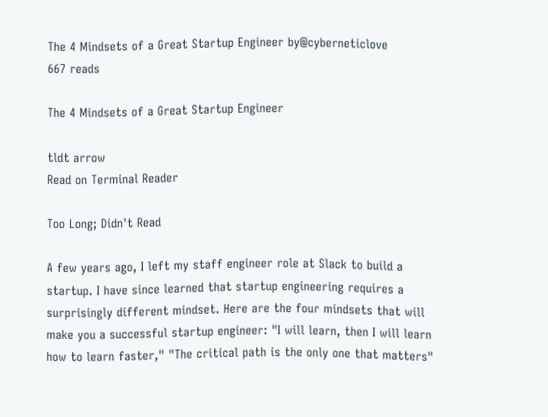The 4 Mindsets of a Great Startup Engineer by@cyberneticlove
667 reads

The 4 Mindsets of a Great Startup Engineer

tldt arrow
Read on Terminal Reader

Too Long; Didn't Read

A few years ago, I left my staff engineer role at Slack to build a startup. I have since learned that startup engineering requires a surprisingly different mindset. Here are the four mindsets that will make you a successful startup engineer: "I will learn, then I will learn how to learn faster," "The critical path is the only one that matters"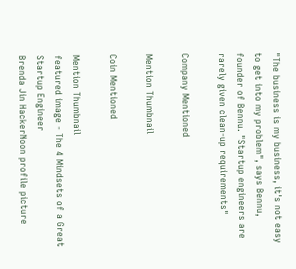"The business is my business, it's not easy to get into my problem", says Bennu, founder of Bennu. "Startup engineers are rarely given clean-up requirements"

Company Mentioned

Mention Thumbnail

Coin Mentioned

Mention Thumbnail
featured image - The 4 Mindsets of a Great Startup Engineer
Brenda Jin HackerNoon profile picture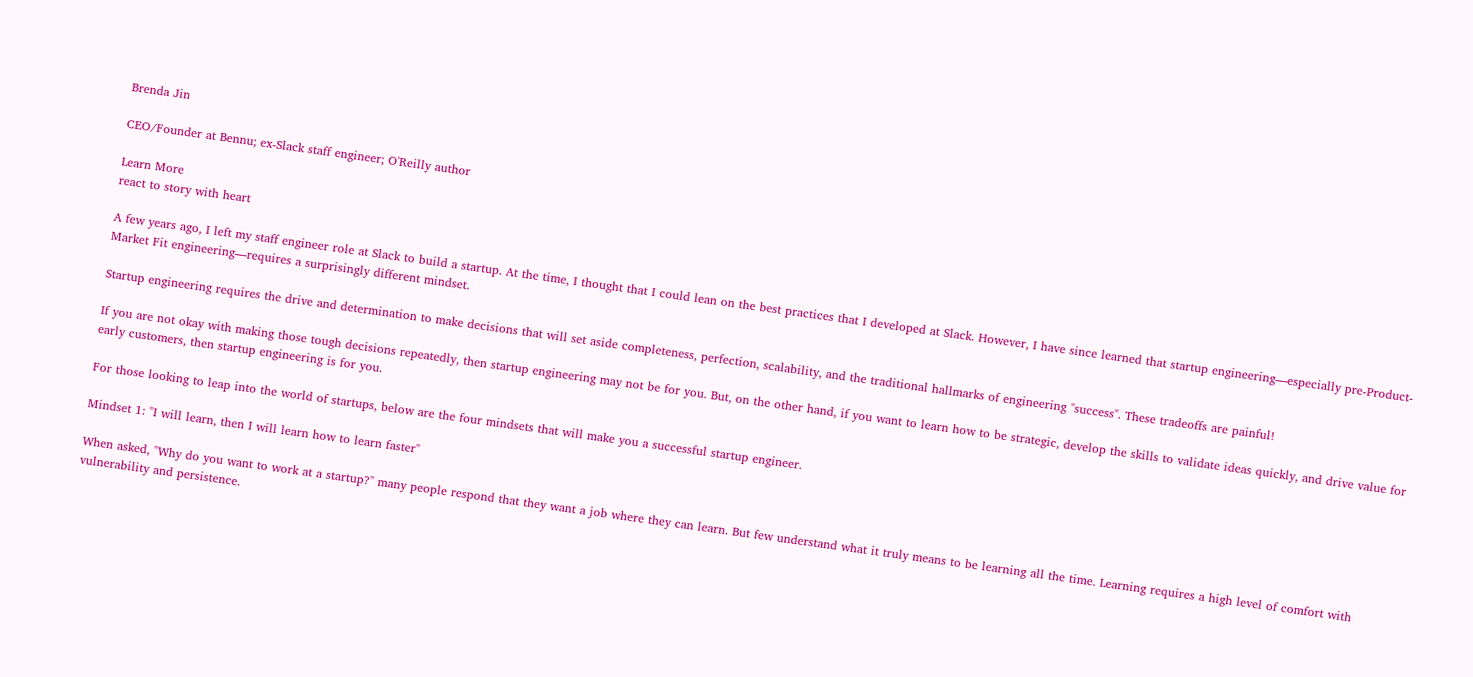Brenda Jin

CEO/Founder at Bennu; ex-Slack staff engineer; O'Reilly author

Learn More
react to story with heart

A few years ago, I left my staff engineer role at Slack to build a startup. At the time, I thought that I could lean on the best practices that I developed at Slack. However, I have since learned that startup engineering—especially pre-Product-Market Fit engineering—requires a surprisingly different mindset.

Startup engineering requires the drive and determination to make decisions that will set aside completeness, perfection, scalability, and the traditional hallmarks of engineering "success". These tradeoffs are painful!

If you are not okay with making those tough decisions repeatedly, then startup engineering may not be for you. But, on the other hand, if you want to learn how to be strategic, develop the skills to validate ideas quickly, and drive value for early customers, then startup engineering is for you.

For those looking to leap into the world of startups, below are the four mindsets that will make you a successful startup engineer.

Mindset 1: "I will learn, then I will learn how to learn faster"

When asked, "Why do you want to work at a startup?" many people respond that they want a job where they can learn. But few understand what it truly means to be learning all the time. Learning requires a high level of comfort with vulnerability and persistence.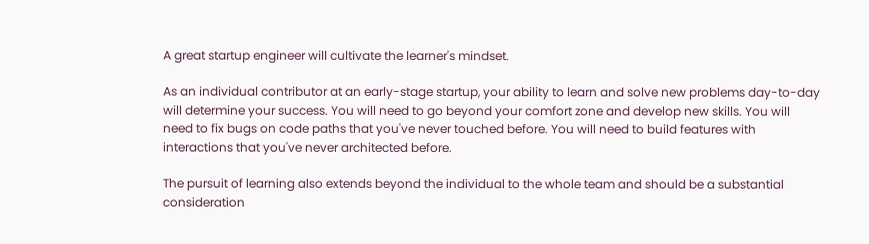A great startup engineer will cultivate the learner's mindset.

As an individual contributor at an early-stage startup, your ability to learn and solve new problems day-to-day will determine your success. You will need to go beyond your comfort zone and develop new skills. You will need to fix bugs on code paths that you've never touched before. You will need to build features with interactions that you've never architected before.

The pursuit of learning also extends beyond the individual to the whole team and should be a substantial consideration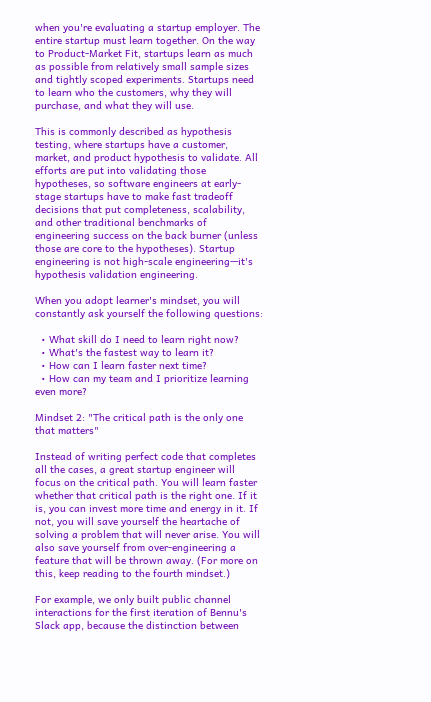when you're evaluating a startup employer. The entire startup must learn together. On the way to Product-Market Fit, startups learn as much as possible from relatively small sample sizes and tightly scoped experiments. Startups need to learn who the customers, why they will purchase, and what they will use.

This is commonly described as hypothesis testing, where startups have a customer, market, and product hypothesis to validate. All efforts are put into validating those hypotheses, so software engineers at early-stage startups have to make fast tradeoff decisions that put completeness, scalability, and other traditional benchmarks of engineering success on the back burner (unless those are core to the hypotheses). Startup engineering is not high-scale engineering—it's hypothesis validation engineering.

When you adopt learner's mindset, you will constantly ask yourself the following questions:

  • What skill do I need to learn right now?
  • What's the fastest way to learn it?
  • How can I learn faster next time?
  • How can my team and I prioritize learning even more?

Mindset 2: "The critical path is the only one that matters"

Instead of writing perfect code that completes all the cases, a great startup engineer will focus on the critical path. You will learn faster whether that critical path is the right one. If it is, you can invest more time and energy in it. If not, you will save yourself the heartache of solving a problem that will never arise. You will also save yourself from over-engineering a feature that will be thrown away. (For more on this, keep reading to the fourth mindset.)

For example, we only built public channel interactions for the first iteration of Bennu's Slack app, because the distinction between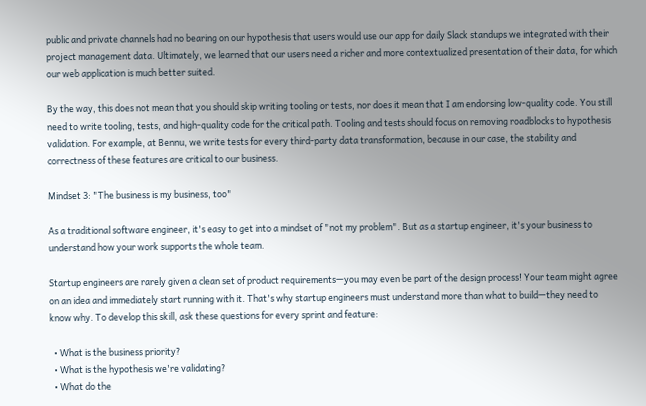public and private channels had no bearing on our hypothesis that users would use our app for daily Slack standups we integrated with their project management data. Ultimately, we learned that our users need a richer and more contextualized presentation of their data, for which our web application is much better suited.

By the way, this does not mean that you should skip writing tooling or tests, nor does it mean that I am endorsing low-quality code. You still need to write tooling, tests, and high-quality code for the critical path. Tooling and tests should focus on removing roadblocks to hypothesis validation. For example, at Bennu, we write tests for every third-party data transformation, because in our case, the stability and correctness of these features are critical to our business.

Mindset 3: "The business is my business, too"

As a traditional software engineer, it's easy to get into a mindset of "not my problem". But as a startup engineer, it's your business to understand how your work supports the whole team.

Startup engineers are rarely given a clean set of product requirements—you may even be part of the design process! Your team might agree on an idea and immediately start running with it. That's why startup engineers must understand more than what to build—they need to know why. To develop this skill, ask these questions for every sprint and feature:

  • What is the business priority?
  • What is the hypothesis we're validating?
  • What do the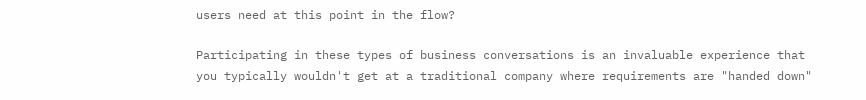users need at this point in the flow?

Participating in these types of business conversations is an invaluable experience that you typically wouldn't get at a traditional company where requirements are "handed down"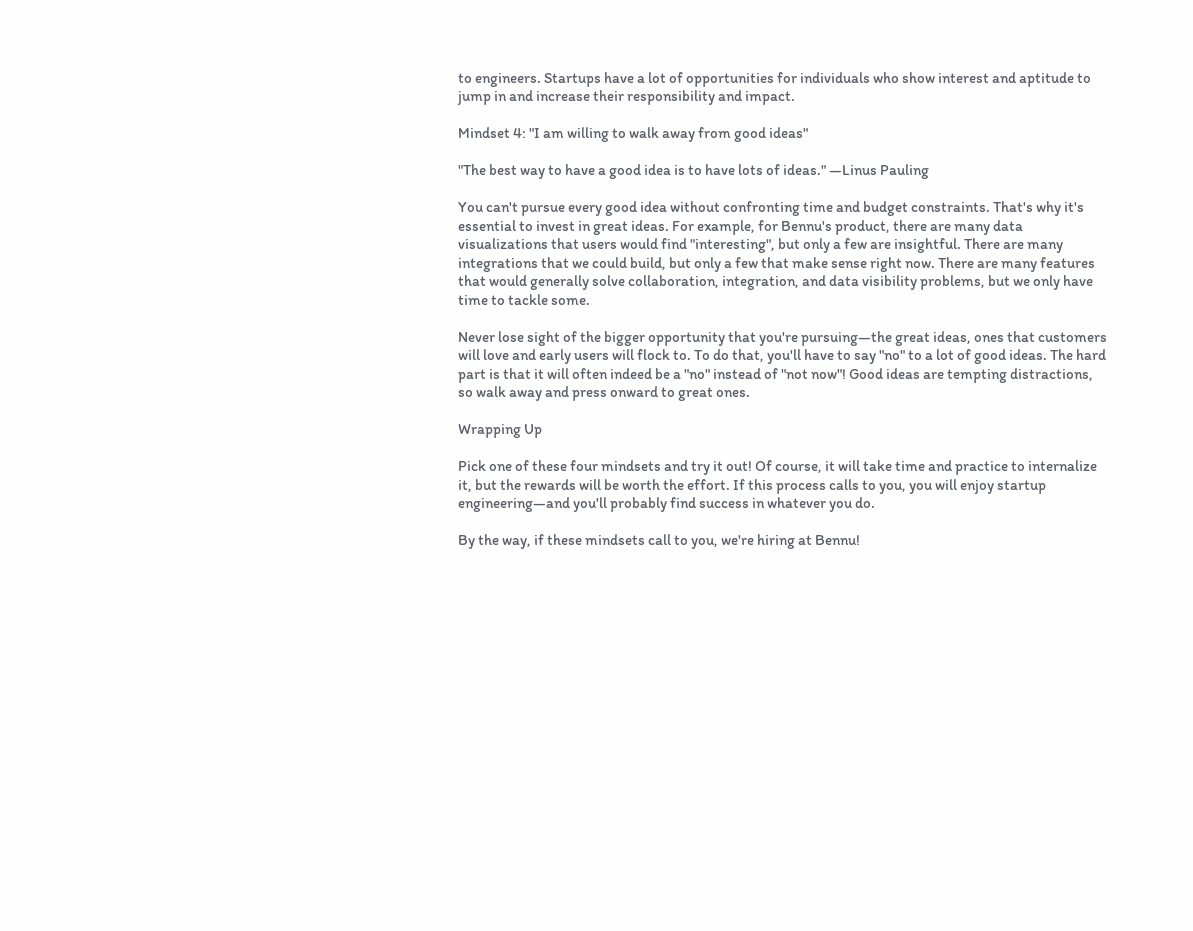to engineers. Startups have a lot of opportunities for individuals who show interest and aptitude to jump in and increase their responsibility and impact.

Mindset 4: "I am willing to walk away from good ideas"

"The best way to have a good idea is to have lots of ideas." —Linus Pauling

You can't pursue every good idea without confronting time and budget constraints. That's why it's essential to invest in great ideas. For example, for Bennu's product, there are many data visualizations that users would find "interesting", but only a few are insightful. There are many integrations that we could build, but only a few that make sense right now. There are many features that would generally solve collaboration, integration, and data visibility problems, but we only have time to tackle some.

Never lose sight of the bigger opportunity that you're pursuing—the great ideas, ones that customers will love and early users will flock to. To do that, you'll have to say "no" to a lot of good ideas. The hard part is that it will often indeed be a "no" instead of "not now"! Good ideas are tempting distractions, so walk away and press onward to great ones.

Wrapping Up

Pick one of these four mindsets and try it out! Of course, it will take time and practice to internalize it, but the rewards will be worth the effort. If this process calls to you, you will enjoy startup engineering—and you'll probably find success in whatever you do.

By the way, if these mindsets call to you, we're hiring at Bennu!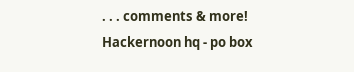. . . comments & more!
Hackernoon hq - po box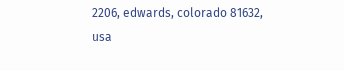2206, edwards, colorado 81632, usa